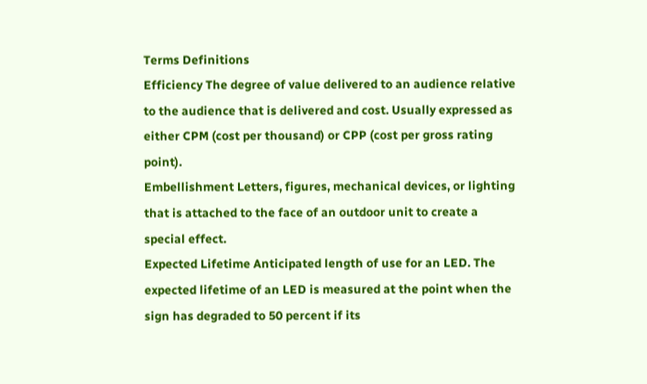Terms Definitions
Efficiency The degree of value delivered to an audience relative to the audience that is delivered and cost. Usually expressed as either CPM (cost per thousand) or CPP (cost per gross rating point).
Embellishment Letters, figures, mechanical devices, or lighting that is attached to the face of an outdoor unit to create a special effect.
Expected Lifetime Anticipated length of use for an LED. The expected lifetime of an LED is measured at the point when the sign has degraded to 50 percent if its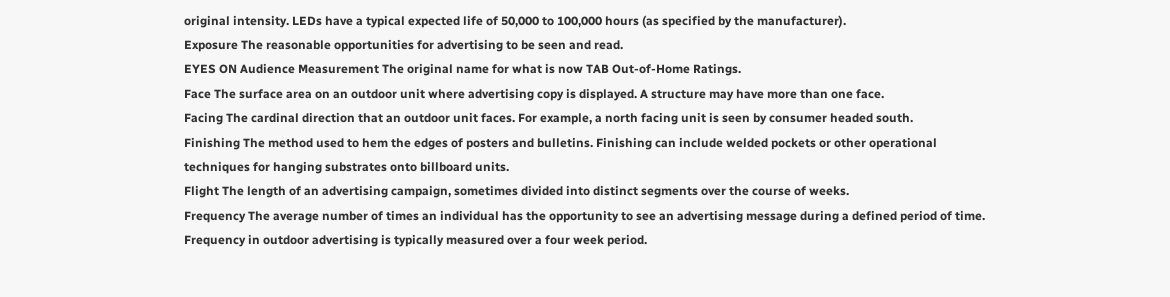original intensity. LEDs have a typical expected life of 50,000 to 100,000 hours (as specified by the manufacturer).
Exposure The reasonable opportunities for advertising to be seen and read.
EYES ON Audience Measurement The original name for what is now TAB Out-of-Home Ratings.
Face The surface area on an outdoor unit where advertising copy is displayed. A structure may have more than one face.
Facing The cardinal direction that an outdoor unit faces. For example, a north facing unit is seen by consumer headed south.
Finishing The method used to hem the edges of posters and bulletins. Finishing can include welded pockets or other operational techniques for hanging substrates onto billboard units.
Flight The length of an advertising campaign, sometimes divided into distinct segments over the course of weeks.
Frequency The average number of times an individual has the opportunity to see an advertising message during a defined period of time. Frequency in outdoor advertising is typically measured over a four week period.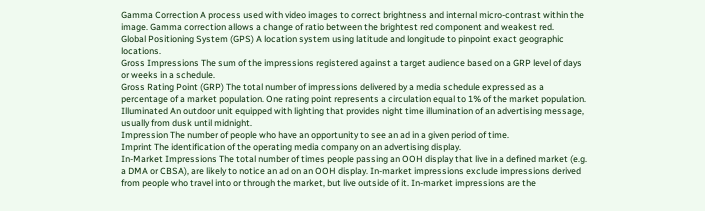Gamma Correction A process used with video images to correct brightness and internal micro-contrast within the image. Gamma correction allows a change of ratio between the brightest red component and weakest red.
Global Positioning System (GPS) A location system using latitude and longitude to pinpoint exact geographic locations.
Gross Impressions The sum of the impressions registered against a target audience based on a GRP level of days or weeks in a schedule.
Gross Rating Point (GRP) The total number of impressions delivered by a media schedule expressed as a percentage of a market population. One rating point represents a circulation equal to 1% of the market population.
Illuminated An outdoor unit equipped with lighting that provides night time illumination of an advertising message, usually from dusk until midnight.
Impression The number of people who have an opportunity to see an ad in a given period of time.
Imprint The identification of the operating media company on an advertising display.
In-Market Impressions The total number of times people passing an OOH display that live in a defined market (e.g. a DMA or CBSA), are likely to notice an ad on an OOH display. In-market impressions exclude impressions derived from people who travel into or through the market, but live outside of it. In-market impressions are the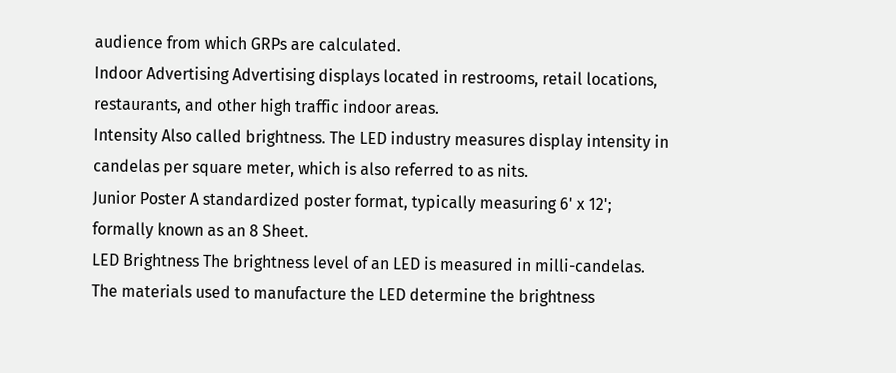audience from which GRPs are calculated.
Indoor Advertising Advertising displays located in restrooms, retail locations, restaurants, and other high traffic indoor areas.
Intensity Also called brightness. The LED industry measures display intensity in candelas per square meter, which is also referred to as nits.
Junior Poster A standardized poster format, typically measuring 6' x 12'; formally known as an 8 Sheet.
LED Brightness The brightness level of an LED is measured in milli-candelas. The materials used to manufacture the LED determine the brightness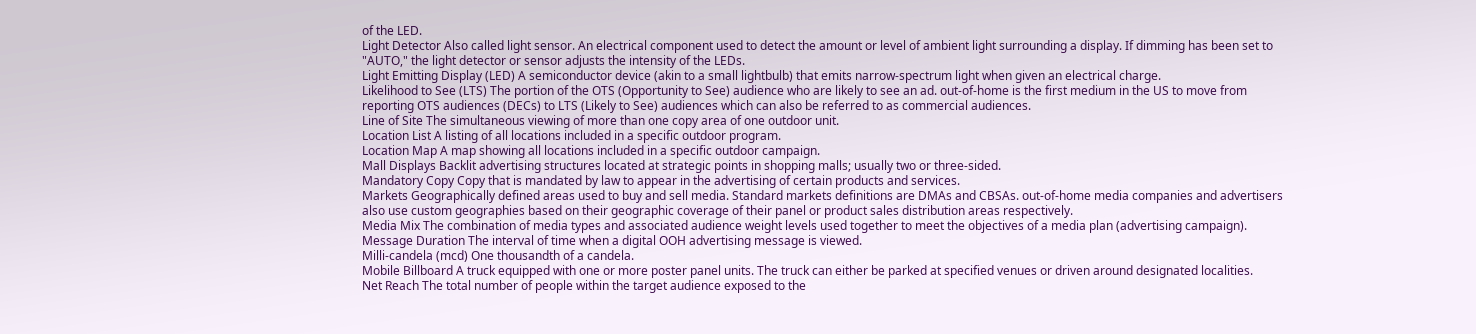of the LED.
Light Detector Also called light sensor. An electrical component used to detect the amount or level of ambient light surrounding a display. If dimming has been set to "AUTO," the light detector or sensor adjusts the intensity of the LEDs.
Light Emitting Display (LED) A semiconductor device (akin to a small lightbulb) that emits narrow-spectrum light when given an electrical charge.
Likelihood to See (LTS) The portion of the OTS (Opportunity to See) audience who are likely to see an ad. out-of-home is the first medium in the US to move from reporting OTS audiences (DECs) to LTS (Likely to See) audiences which can also be referred to as commercial audiences.
Line of Site The simultaneous viewing of more than one copy area of one outdoor unit.
Location List A listing of all locations included in a specific outdoor program.
Location Map A map showing all locations included in a specific outdoor campaign.
Mall Displays Backlit advertising structures located at strategic points in shopping malls; usually two or three-sided.
Mandatory Copy Copy that is mandated by law to appear in the advertising of certain products and services.
Markets Geographically defined areas used to buy and sell media. Standard markets definitions are DMAs and CBSAs. out-of-home media companies and advertisers also use custom geographies based on their geographic coverage of their panel or product sales distribution areas respectively.
Media Mix The combination of media types and associated audience weight levels used together to meet the objectives of a media plan (advertising campaign).
Message Duration The interval of time when a digital OOH advertising message is viewed.
Milli-candela (mcd) One thousandth of a candela.
Mobile Billboard A truck equipped with one or more poster panel units. The truck can either be parked at specified venues or driven around designated localities.
Net Reach The total number of people within the target audience exposed to the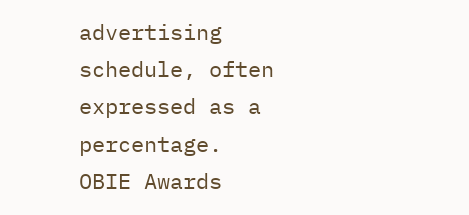advertising schedule, often expressed as a percentage.
OBIE Awards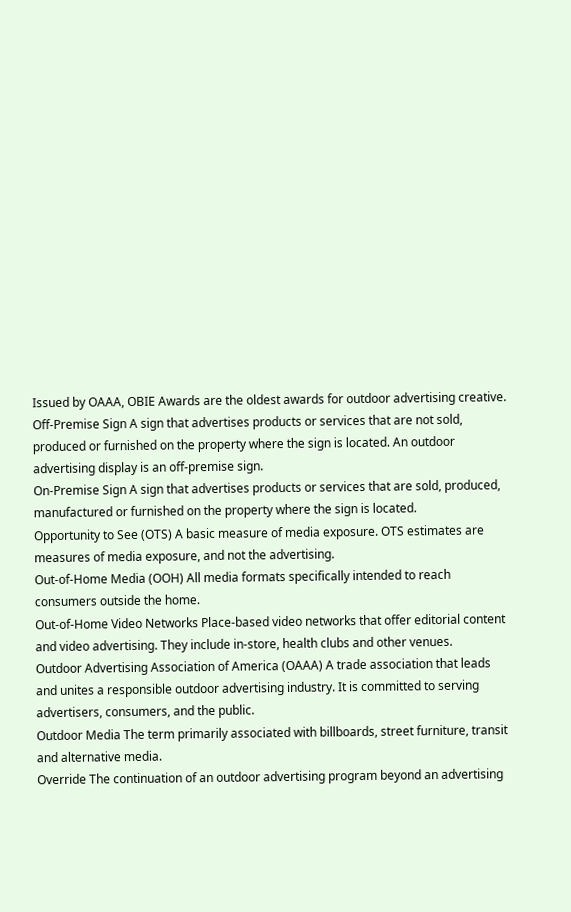Issued by OAAA, OBIE Awards are the oldest awards for outdoor advertising creative.
Off-Premise Sign A sign that advertises products or services that are not sold, produced or furnished on the property where the sign is located. An outdoor advertising display is an off-premise sign.
On-Premise Sign A sign that advertises products or services that are sold, produced, manufactured or furnished on the property where the sign is located.
Opportunity to See (OTS) A basic measure of media exposure. OTS estimates are measures of media exposure, and not the advertising.
Out-of-Home Media (OOH) All media formats specifically intended to reach consumers outside the home.
Out-of-Home Video Networks Place-based video networks that offer editorial content and video advertising. They include in-store, health clubs and other venues.
Outdoor Advertising Association of America (OAAA) A trade association that leads and unites a responsible outdoor advertising industry. It is committed to serving advertisers, consumers, and the public.
Outdoor Media The term primarily associated with billboards, street furniture, transit and alternative media.
Override The continuation of an outdoor advertising program beyond an advertising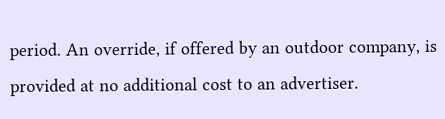period. An override, if offered by an outdoor company, is provided at no additional cost to an advertiser.